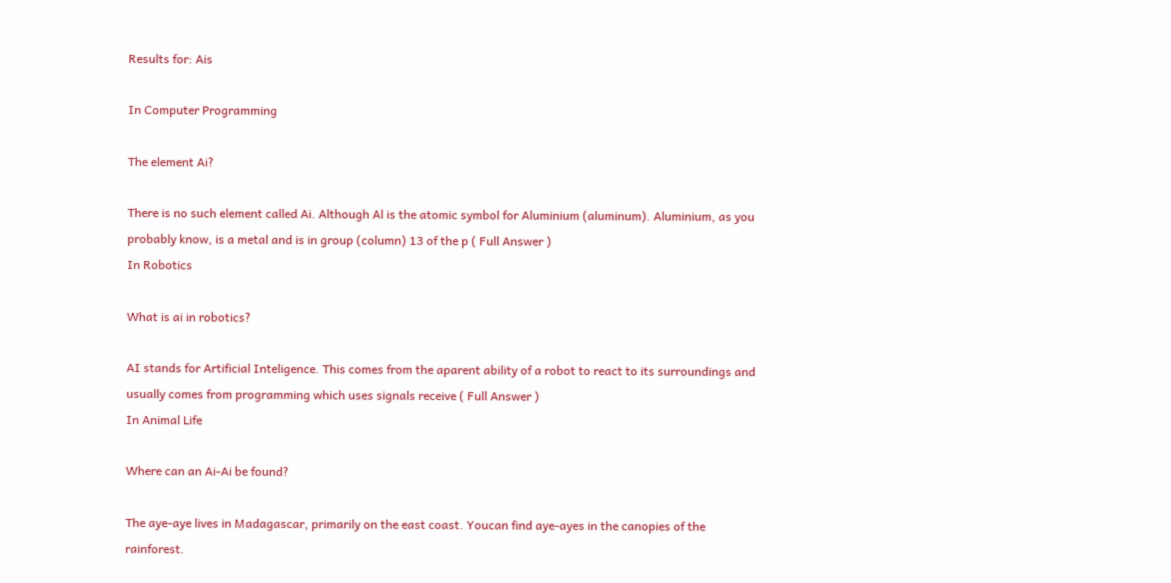Results for: Ais

In Computer Programming

The element Ai?

There is no such element called Ai. Although Al is the atomic symbol for Aluminium (aluminum). Aluminium, as you probably know, is a metal and is in group (column) 13 of the p ( Full Answer )
In Robotics

What is ai in robotics?

AI stands for Artificial Inteligence. This comes from the aparent ability of a robot to react to its surroundings and usually comes from programming which uses signals receive ( Full Answer )
In Animal Life

Where can an Ai-Ai be found?

The aye-aye lives in Madagascar, primarily on the east coast. Youcan find aye-ayes in the canopies of the rainforest.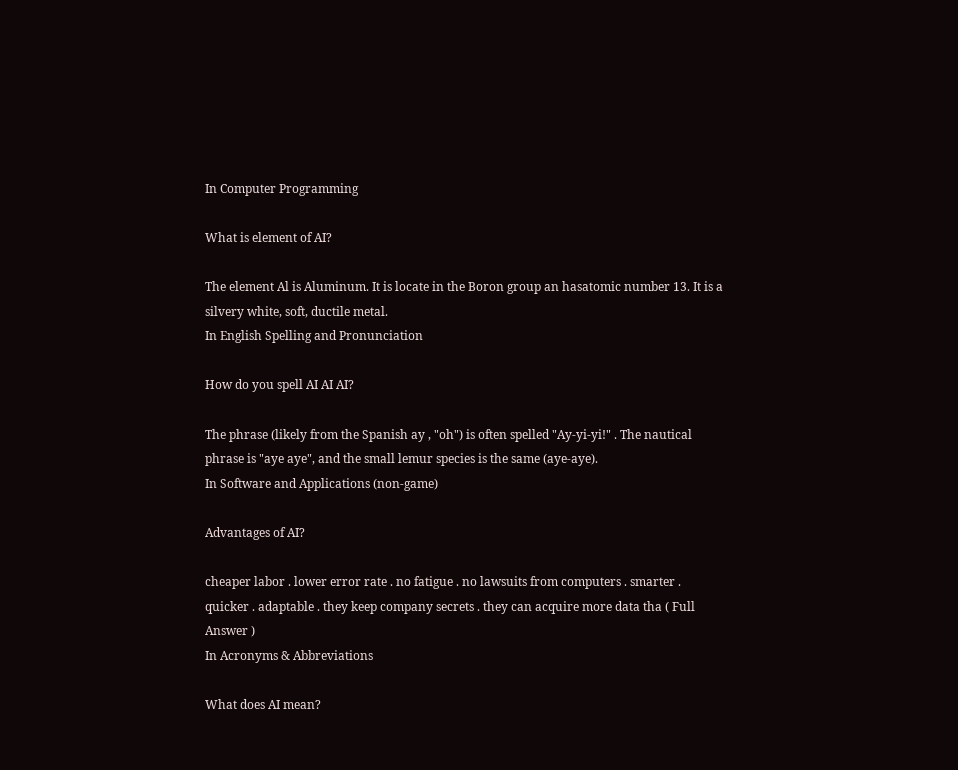In Computer Programming

What is element of AI?

The element Al is Aluminum. It is locate in the Boron group an hasatomic number 13. It is a silvery white, soft, ductile metal.
In English Spelling and Pronunciation

How do you spell AI AI AI?

The phrase (likely from the Spanish ay , "oh") is often spelled "Ay-yi-yi!" . The nautical phrase is "aye aye", and the small lemur species is the same (aye-aye).
In Software and Applications (non-game)

Advantages of AI?

cheaper labor . lower error rate . no fatigue . no lawsuits from computers . smarter . quicker . adaptable . they keep company secrets . they can acquire more data tha ( Full Answer )
In Acronyms & Abbreviations

What does AI mean?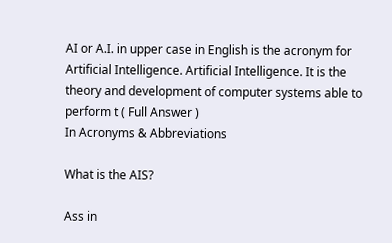AI or A.I. in upper case in English is the acronym for Artificial Intelligence. Artificial Intelligence. It is the theory and development of computer systems able to perform t ( Full Answer )
In Acronyms & Abbreviations

What is the AIS?

Ass in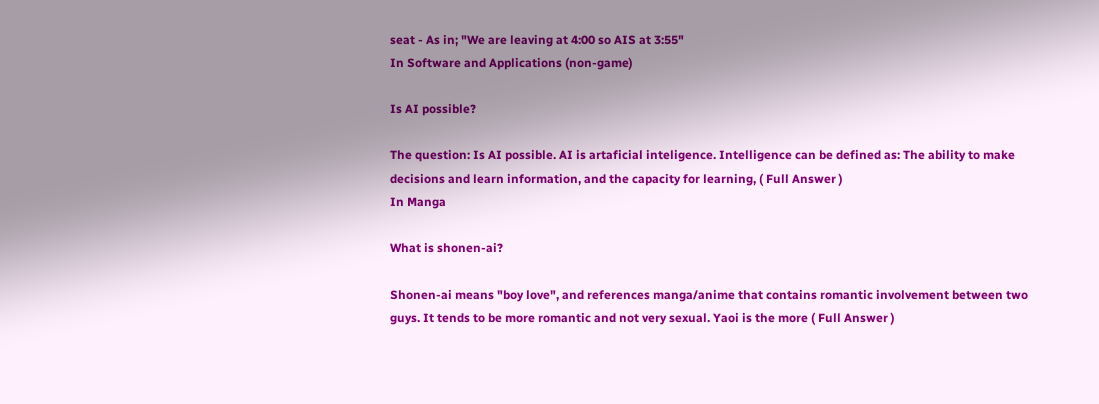seat - As in; "We are leaving at 4:00 so AIS at 3:55"
In Software and Applications (non-game)

Is AI possible?

The question: Is AI possible. AI is artaficial inteligence. Intelligence can be defined as: The ability to make decisions and learn information, and the capacity for learning, ( Full Answer )
In Manga

What is shonen-ai?

Shonen-ai means "boy love", and references manga/anime that contains romantic involvement between two guys. It tends to be more romantic and not very sexual. Yaoi is the more ( Full Answer )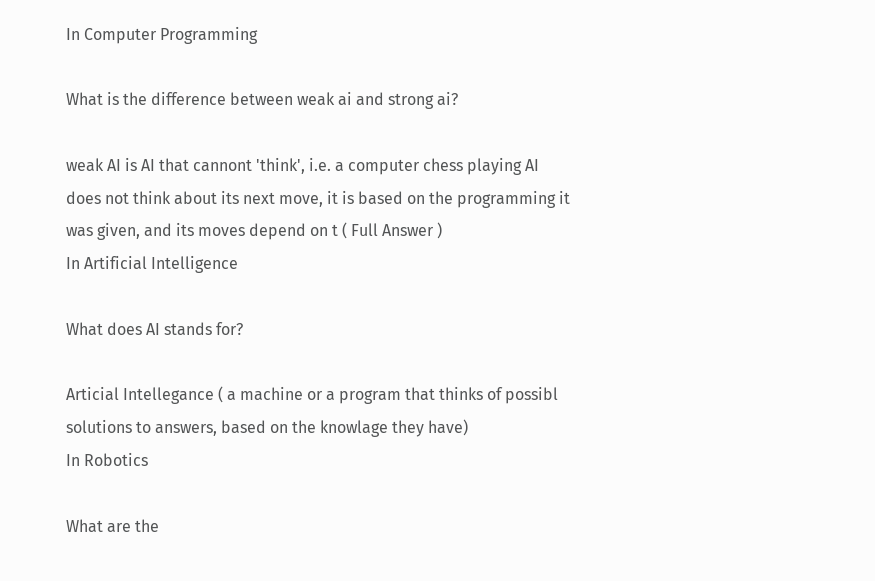In Computer Programming

What is the difference between weak ai and strong ai?

weak AI is AI that cannont 'think', i.e. a computer chess playing AI does not think about its next move, it is based on the programming it was given, and its moves depend on t ( Full Answer )
In Artificial Intelligence

What does AI stands for?

Articial Intellegance ( a machine or a program that thinks of possibl solutions to answers, based on the knowlage they have)
In Robotics

What are the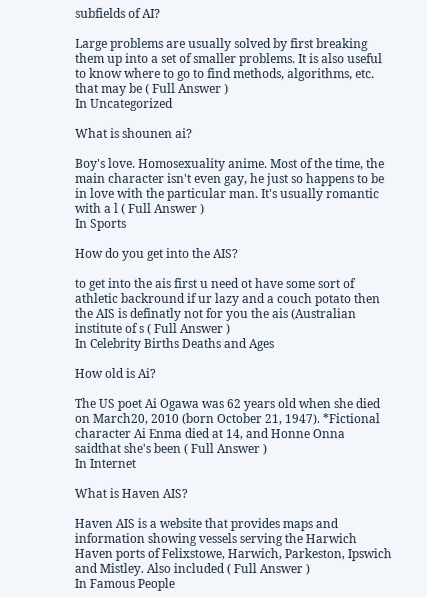subfields of AI?

Large problems are usually solved by first breaking them up into a set of smaller problems. It is also useful to know where to go to find methods, algorithms, etc. that may be ( Full Answer )
In Uncategorized

What is shounen ai?

Boy's love. Homosexuality anime. Most of the time, the main character isn't even gay, he just so happens to be in love with the particular man. It's usually romantic with a l ( Full Answer )
In Sports

How do you get into the AIS?

to get into the ais first u need ot have some sort of athletic backround if ur lazy and a couch potato then the AIS is definatly not for you the ais (Australian institute of s ( Full Answer )
In Celebrity Births Deaths and Ages

How old is Ai?

The US poet Ai Ogawa was 62 years old when she died on March20, 2010 (born October 21, 1947). *Fictional character Ai Enma died at 14, and Honne Onna saidthat she's been ( Full Answer )
In Internet

What is Haven AIS?

Haven AIS is a website that provides maps and information showing vessels serving the Harwich Haven ports of Felixstowe, Harwich, Parkeston, Ipswich and Mistley. Also included ( Full Answer )
In Famous People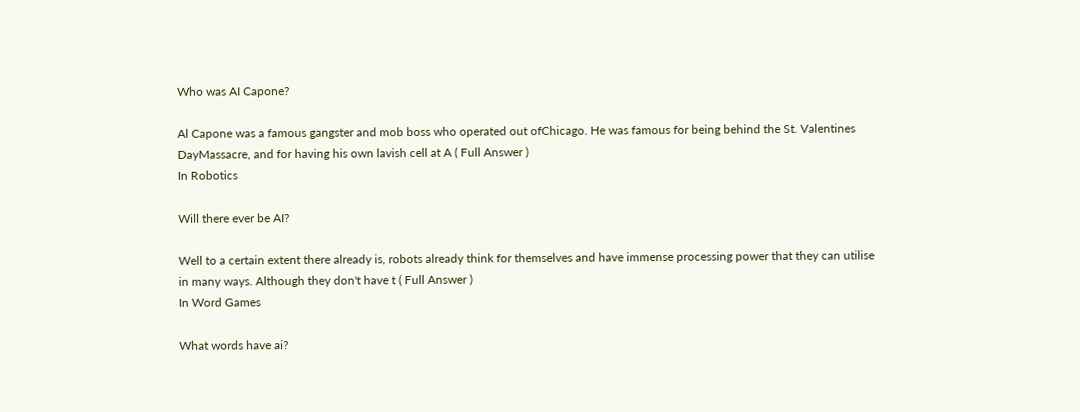Who was AI Capone?

Al Capone was a famous gangster and mob boss who operated out ofChicago. He was famous for being behind the St. Valentines DayMassacre, and for having his own lavish cell at A ( Full Answer )
In Robotics

Will there ever be AI?

Well to a certain extent there already is, robots already think for themselves and have immense processing power that they can utilise in many ways. Although they don't have t ( Full Answer )
In Word Games

What words have ai?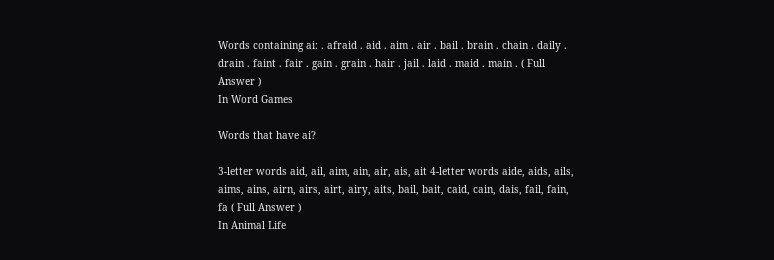Words containing ai: . afraid . aid . aim . air . bail . brain . chain . daily . drain . faint . fair . gain . grain . hair . jail . laid . maid . main . ( Full Answer )
In Word Games

Words that have ai?

3-letter words aid, ail, aim, ain, air, ais, ait 4-letter words aide, aids, ails, aims, ains, airn, airs, airt, airy, aits, bail, bait, caid, cain, dais, fail, fain, fa ( Full Answer )
In Animal Life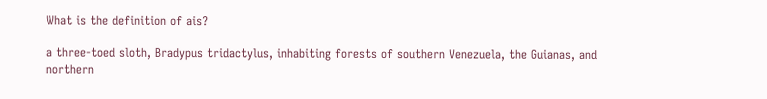What is the definition of ais?

a three-toed sloth, Bradypus tridactylus, inhabiting forests of southern Venezuela, the Guianas, and northern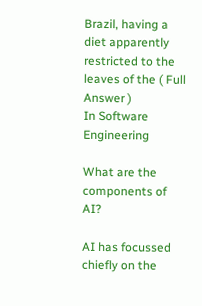Brazil, having a diet apparently restricted to the leaves of the ( Full Answer )
In Software Engineering

What are the components of AI?

AI has focussed chiefly on the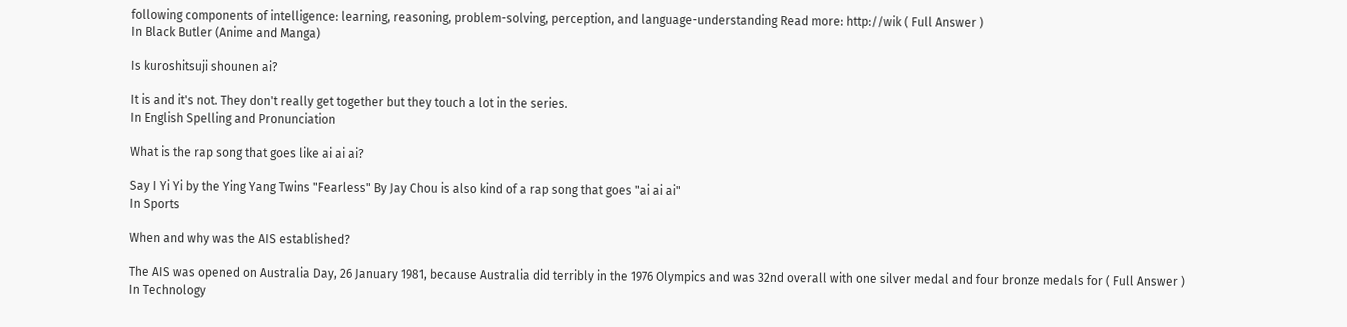following components of intelligence: learning, reasoning, problem-solving, perception, and language-understanding Read more: http://wik ( Full Answer )
In Black Butler (Anime and Manga)

Is kuroshitsuji shounen ai?

It is and it's not. They don't really get together but they touch a lot in the series.
In English Spelling and Pronunciation

What is the rap song that goes like ai ai ai?

Say I Yi Yi by the Ying Yang Twins "Fearless" By Jay Chou is also kind of a rap song that goes "ai ai ai"
In Sports

When and why was the AIS established?

The AIS was opened on Australia Day, 26 January 1981, because Australia did terribly in the 1976 Olympics and was 32nd overall with one silver medal and four bronze medals for ( Full Answer )
In Technology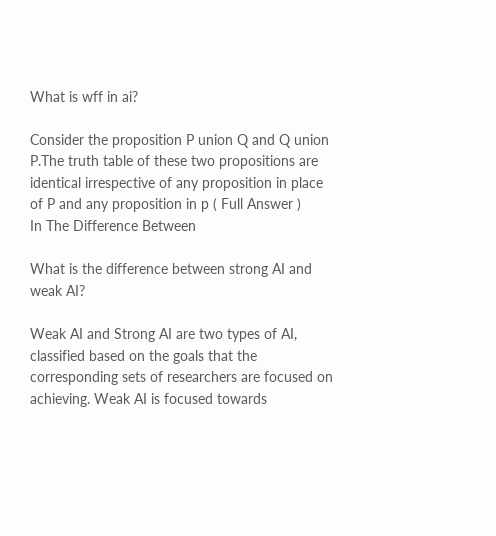What is wff in ai?

Consider the proposition P union Q and Q union P.The truth table of these two propositions are identical irrespective of any proposition in place of P and any proposition in p ( Full Answer )
In The Difference Between

What is the difference between strong AI and weak AI?

Weak AI and Strong AI are two types of AI, classified based on the goals that the corresponding sets of researchers are focused on achieving. Weak AI is focused towards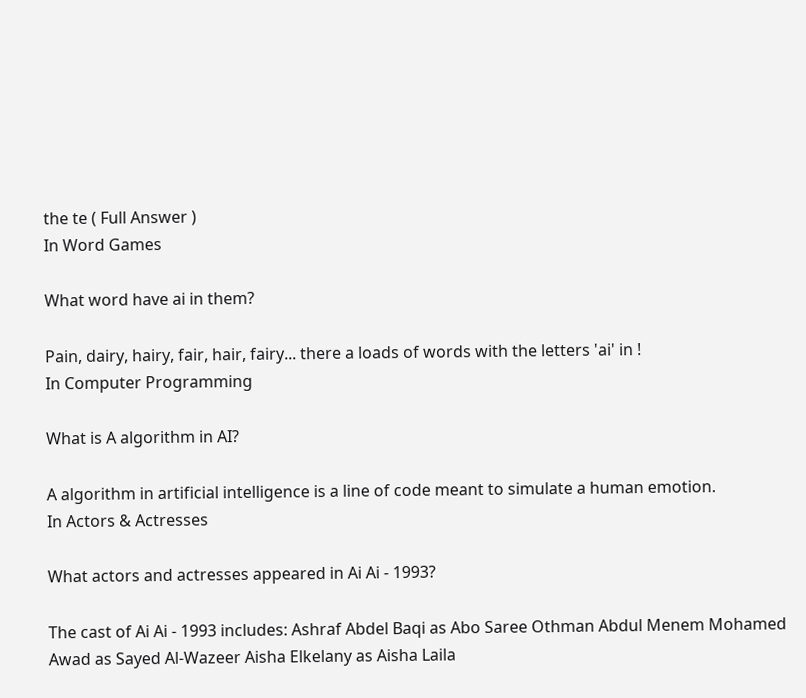the te ( Full Answer )
In Word Games

What word have ai in them?

Pain, dairy, hairy, fair, hair, fairy... there a loads of words with the letters 'ai' in !
In Computer Programming

What is A algorithm in AI?

A algorithm in artificial intelligence is a line of code meant to simulate a human emotion.
In Actors & Actresses

What actors and actresses appeared in Ai Ai - 1993?

The cast of Ai Ai - 1993 includes: Ashraf Abdel Baqi as Abo Saree Othman Abdul Menem Mohamed Awad as Sayed Al-Wazeer Aisha Elkelany as Aisha Laila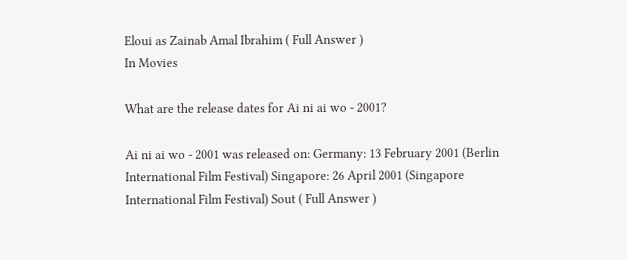Eloui as Zainab Amal Ibrahim ( Full Answer )
In Movies

What are the release dates for Ai ni ai wo - 2001?

Ai ni ai wo - 2001 was released on: Germany: 13 February 2001 (Berlin International Film Festival) Singapore: 26 April 2001 (Singapore International Film Festival) Sout ( Full Answer )